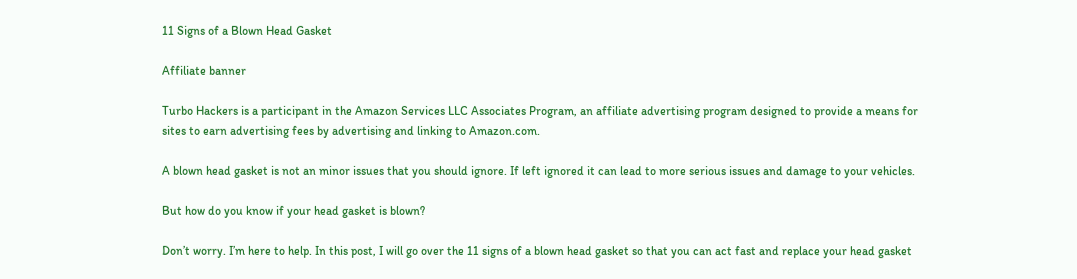11 Signs of a Blown Head Gasket

Affiliate banner

Turbo Hackers is a participant in the Amazon Services LLC Associates Program, an affiliate advertising program designed to provide a means for sites to earn advertising fees by advertising and linking to Amazon.com.

A blown head gasket is not an minor issues that you should ignore. If left ignored it can lead to more serious issues and damage to your vehicles.

But how do you know if your head gasket is blown?

Don’t worry. I’m here to help. In this post, I will go over the 11 signs of a blown head gasket so that you can act fast and replace your head gasket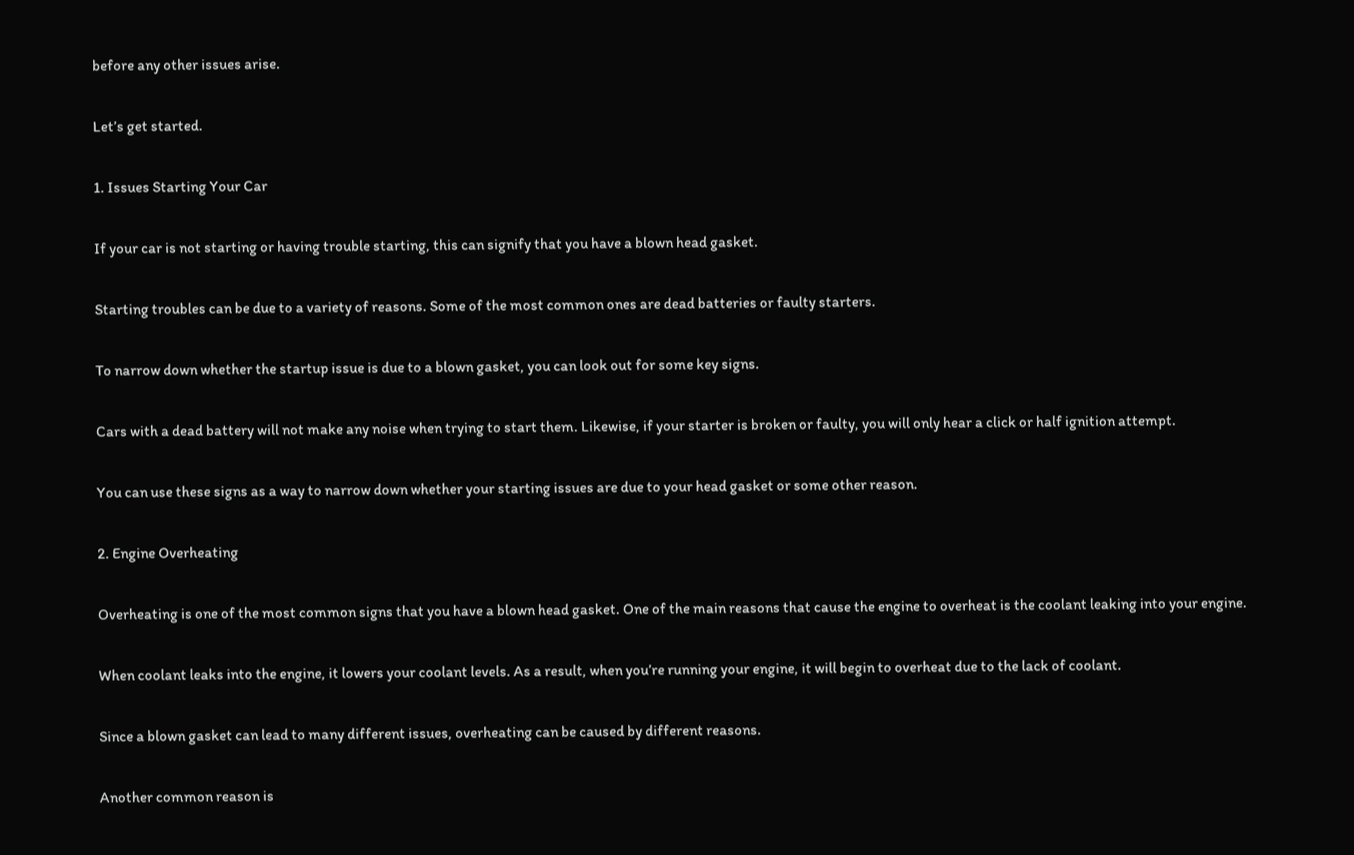before any other issues arise.

Let’s get started.

1. Issues Starting Your Car

If your car is not starting or having trouble starting, this can signify that you have a blown head gasket.

Starting troubles can be due to a variety of reasons. Some of the most common ones are dead batteries or faulty starters.

To narrow down whether the startup issue is due to a blown gasket, you can look out for some key signs.

Cars with a dead battery will not make any noise when trying to start them. Likewise, if your starter is broken or faulty, you will only hear a click or half ignition attempt.

You can use these signs as a way to narrow down whether your starting issues are due to your head gasket or some other reason.

2. Engine Overheating

Overheating is one of the most common signs that you have a blown head gasket. One of the main reasons that cause the engine to overheat is the coolant leaking into your engine.

When coolant leaks into the engine, it lowers your coolant levels. As a result, when you’re running your engine, it will begin to overheat due to the lack of coolant.

Since a blown gasket can lead to many different issues, overheating can be caused by different reasons.

Another common reason is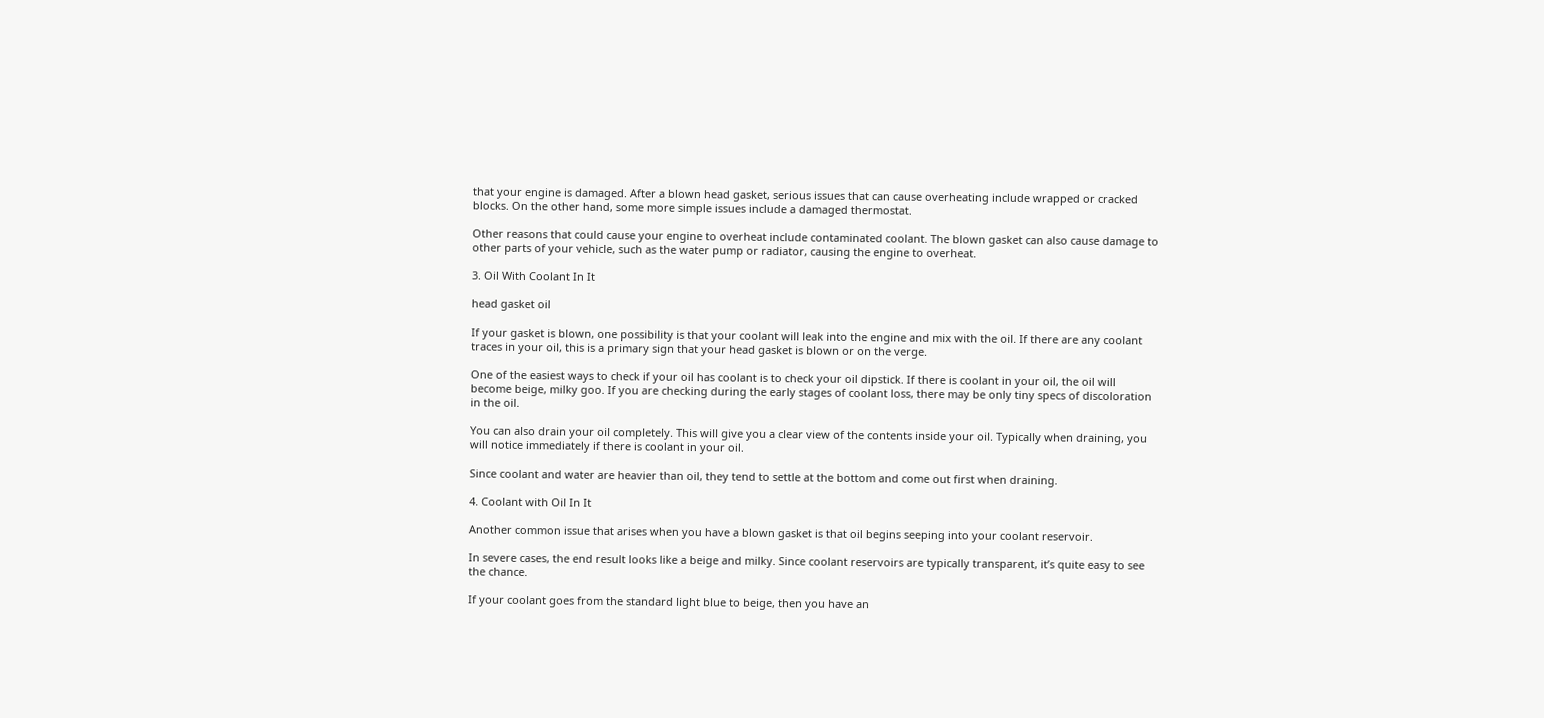that your engine is damaged. After a blown head gasket, serious issues that can cause overheating include wrapped or cracked blocks. On the other hand, some more simple issues include a damaged thermostat.

Other reasons that could cause your engine to overheat include contaminated coolant. The blown gasket can also cause damage to other parts of your vehicle, such as the water pump or radiator, causing the engine to overheat.

3. Oil With Coolant In It

head gasket oil

If your gasket is blown, one possibility is that your coolant will leak into the engine and mix with the oil. If there are any coolant traces in your oil, this is a primary sign that your head gasket is blown or on the verge.

One of the easiest ways to check if your oil has coolant is to check your oil dipstick. If there is coolant in your oil, the oil will become beige, milky goo. If you are checking during the early stages of coolant loss, there may be only tiny specs of discoloration in the oil.

You can also drain your oil completely. This will give you a clear view of the contents inside your oil. Typically when draining, you will notice immediately if there is coolant in your oil.

Since coolant and water are heavier than oil, they tend to settle at the bottom and come out first when draining.

4. Coolant with Oil In It

Another common issue that arises when you have a blown gasket is that oil begins seeping into your coolant reservoir.

In severe cases, the end result looks like a beige and milky. Since coolant reservoirs are typically transparent, it’s quite easy to see the chance.

If your coolant goes from the standard light blue to beige, then you have an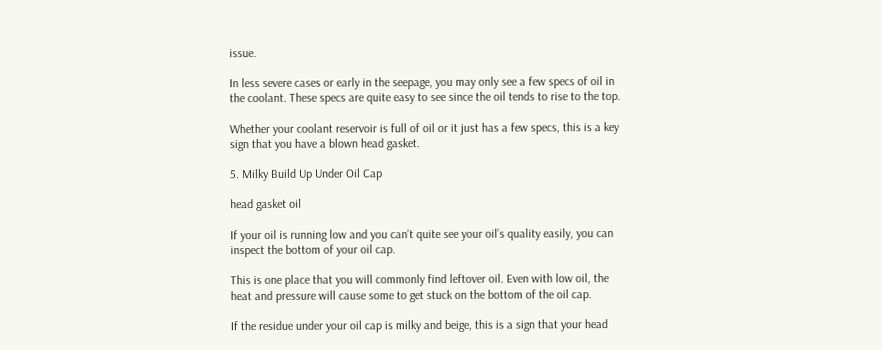issue.

In less severe cases or early in the seepage, you may only see a few specs of oil in the coolant. These specs are quite easy to see since the oil tends to rise to the top.

Whether your coolant reservoir is full of oil or it just has a few specs, this is a key sign that you have a blown head gasket.

5. Milky Build Up Under Oil Cap

head gasket oil

If your oil is running low and you can’t quite see your oil’s quality easily, you can inspect the bottom of your oil cap.

This is one place that you will commonly find leftover oil. Even with low oil, the heat and pressure will cause some to get stuck on the bottom of the oil cap.

If the residue under your oil cap is milky and beige, this is a sign that your head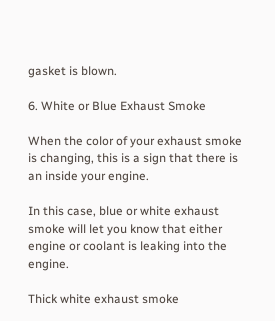gasket is blown.

6. White or Blue Exhaust Smoke

When the color of your exhaust smoke is changing, this is a sign that there is an inside your engine.

In this case, blue or white exhaust smoke will let you know that either engine or coolant is leaking into the engine.

Thick white exhaust smoke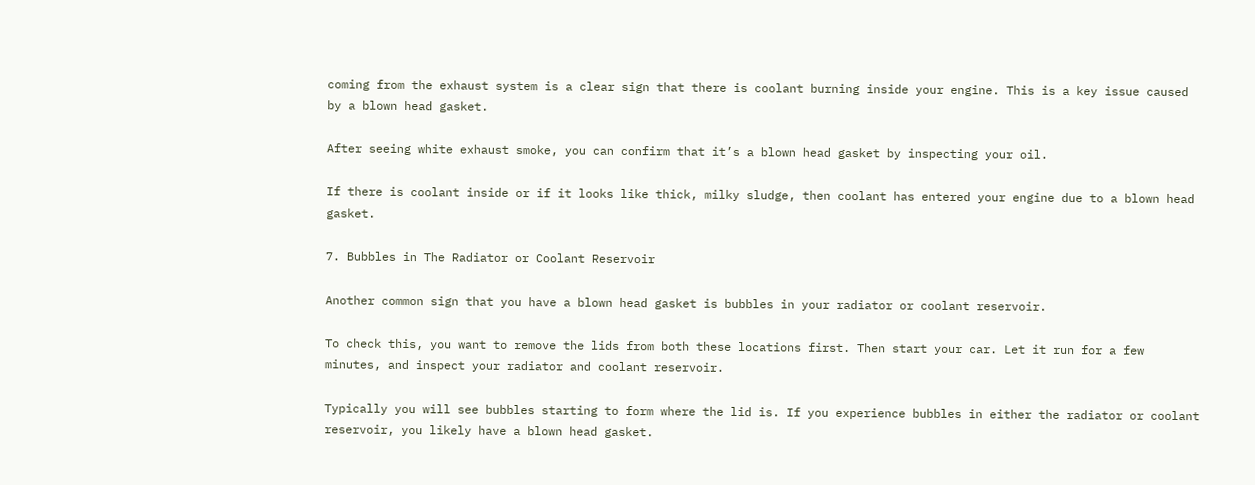coming from the exhaust system is a clear sign that there is coolant burning inside your engine. This is a key issue caused by a blown head gasket.

After seeing white exhaust smoke, you can confirm that it’s a blown head gasket by inspecting your oil.

If there is coolant inside or if it looks like thick, milky sludge, then coolant has entered your engine due to a blown head gasket.

7. Bubbles in The Radiator or Coolant Reservoir

Another common sign that you have a blown head gasket is bubbles in your radiator or coolant reservoir.

To check this, you want to remove the lids from both these locations first. Then start your car. Let it run for a few minutes, and inspect your radiator and coolant reservoir.

Typically you will see bubbles starting to form where the lid is. If you experience bubbles in either the radiator or coolant reservoir, you likely have a blown head gasket.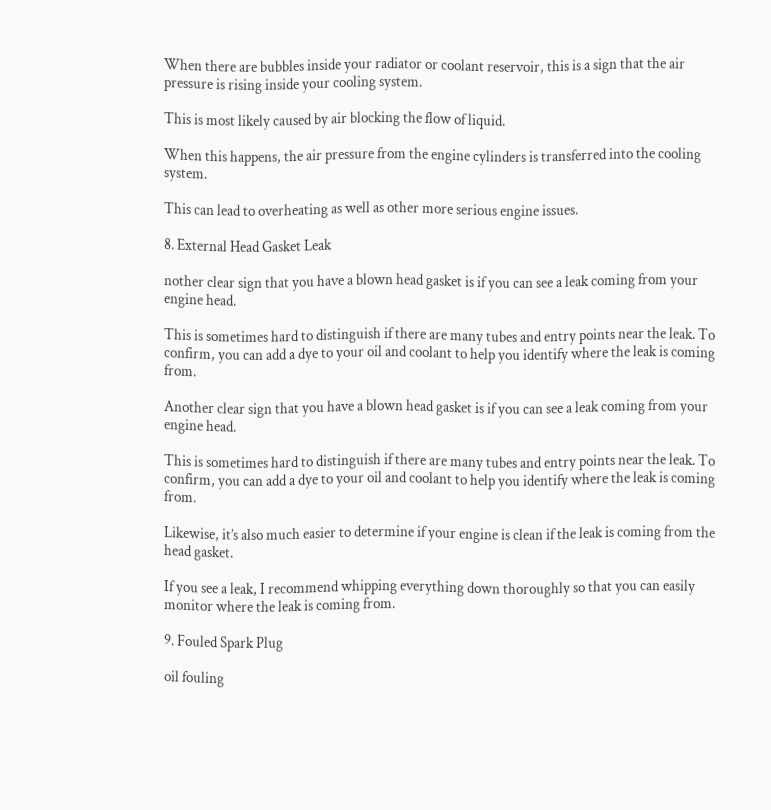When there are bubbles inside your radiator or coolant reservoir, this is a sign that the air pressure is rising inside your cooling system.

This is most likely caused by air blocking the flow of liquid.

When this happens, the air pressure from the engine cylinders is transferred into the cooling system.

This can lead to overheating as well as other more serious engine issues.

8. External Head Gasket Leak

nother clear sign that you have a blown head gasket is if you can see a leak coming from your engine head.

This is sometimes hard to distinguish if there are many tubes and entry points near the leak. To confirm, you can add a dye to your oil and coolant to help you identify where the leak is coming from.

Another clear sign that you have a blown head gasket is if you can see a leak coming from your engine head.

This is sometimes hard to distinguish if there are many tubes and entry points near the leak. To confirm, you can add a dye to your oil and coolant to help you identify where the leak is coming from.

Likewise, it’s also much easier to determine if your engine is clean if the leak is coming from the head gasket.

If you see a leak, I recommend whipping everything down thoroughly so that you can easily monitor where the leak is coming from.

9. Fouled Spark Plug

oil fouling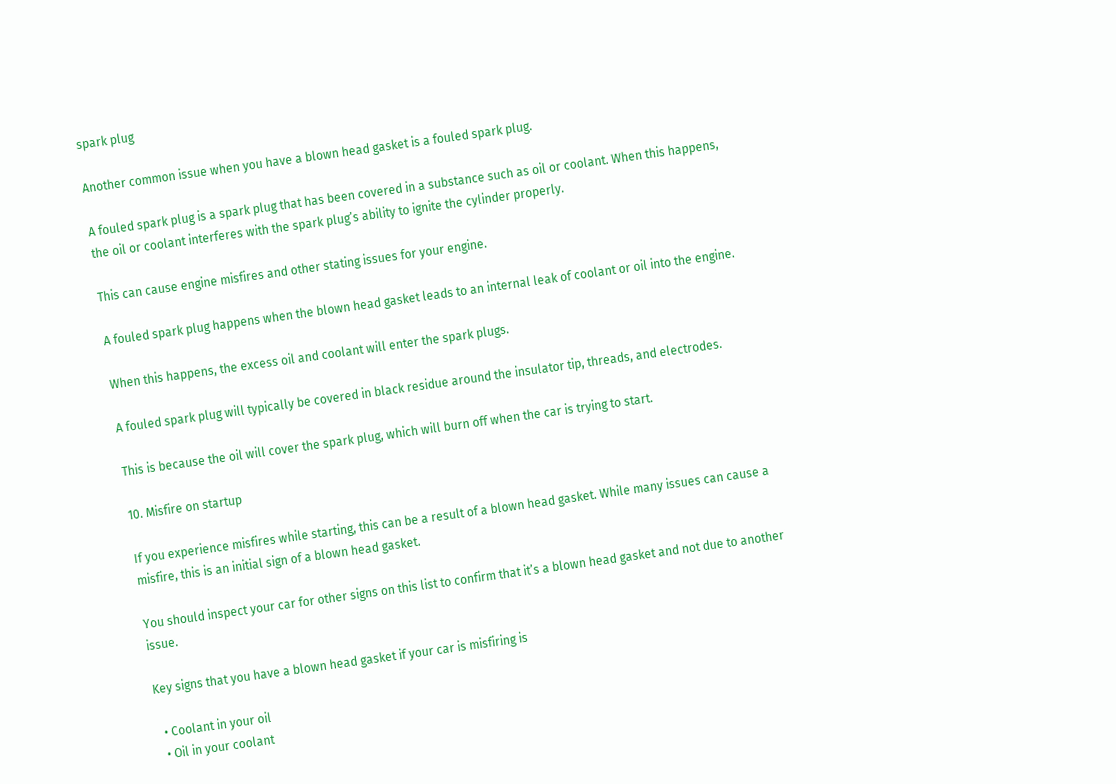spark plug

Another common issue when you have a blown head gasket is a fouled spark plug.

A fouled spark plug is a spark plug that has been covered in a substance such as oil or coolant. When this happens, the oil or coolant interferes with the spark plug’s ability to ignite the cylinder properly.

This can cause engine misfires and other stating issues for your engine.

A fouled spark plug happens when the blown head gasket leads to an internal leak of coolant or oil into the engine.

When this happens, the excess oil and coolant will enter the spark plugs.

A fouled spark plug will typically be covered in black residue around the insulator tip, threads, and electrodes.

This is because the oil will cover the spark plug, which will burn off when the car is trying to start.

10. Misfire on startup

If you experience misfires while starting, this can be a result of a blown head gasket. While many issues can cause a misfire, this is an initial sign of a blown head gasket.

You should inspect your car for other signs on this list to confirm that it’s a blown head gasket and not due to another issue.

Key signs that you have a blown head gasket if your car is misfiring is

  • Coolant in your oil
  • Oil in your coolant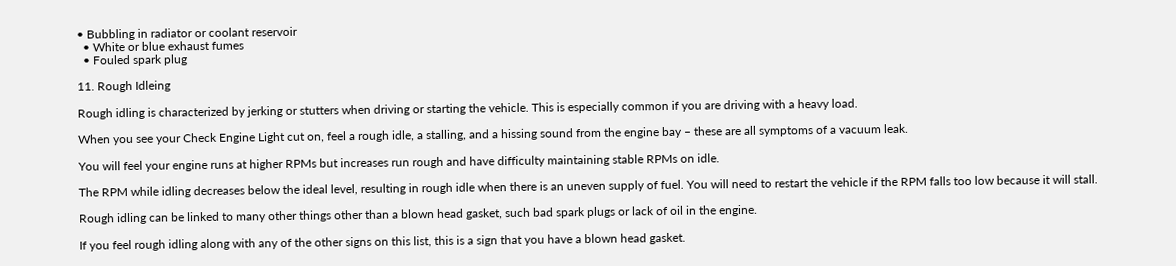• Bubbling in radiator or coolant reservoir
  • White or blue exhaust fumes
  • Fouled spark plug

11. Rough Idleing

Rough idling is characterized by jerking or stutters when driving or starting the vehicle. This is especially common if you are driving with a heavy load.

When you see your Check Engine Light cut on, feel a rough idle, a stalling, and a hissing sound from the engine bay – these are all symptoms of a vacuum leak.

You will feel your engine runs at higher RPMs but increases run rough and have difficulty maintaining stable RPMs on idle.

The RPM while idling decreases below the ideal level, resulting in rough idle when there is an uneven supply of fuel. You will need to restart the vehicle if the RPM falls too low because it will stall.

Rough idling can be linked to many other things other than a blown head gasket, such bad spark plugs or lack of oil in the engine.

If you feel rough idling along with any of the other signs on this list, this is a sign that you have a blown head gasket.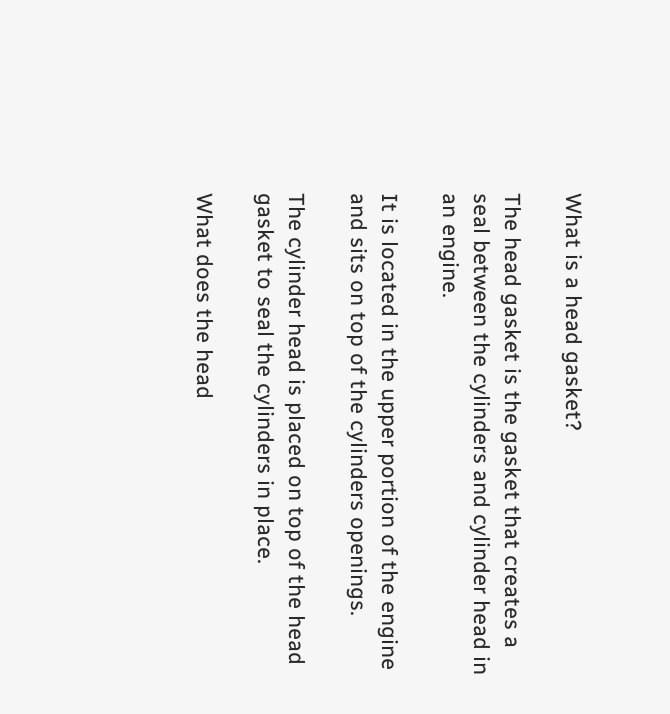What is a head gasket?

The head gasket is the gasket that creates a seal between the cylinders and cylinder head in an engine.

It is located in the upper portion of the engine and sits on top of the cylinders openings.

The cylinder head is placed on top of the head gasket to seal the cylinders in place.

What does the head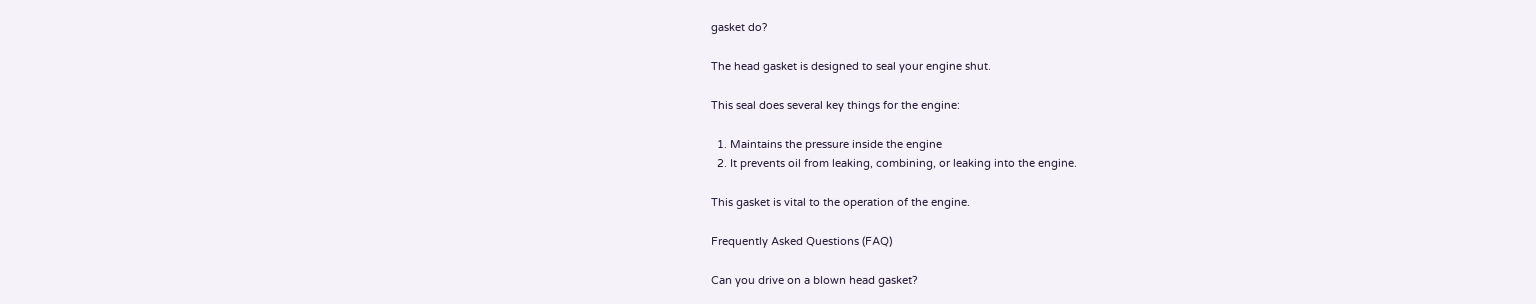gasket do?

The head gasket is designed to seal your engine shut.

This seal does several key things for the engine:

  1. Maintains the pressure inside the engine
  2. It prevents oil from leaking, combining, or leaking into the engine.

This gasket is vital to the operation of the engine.

Frequently Asked Questions (FAQ)

Can you drive on a blown head gasket?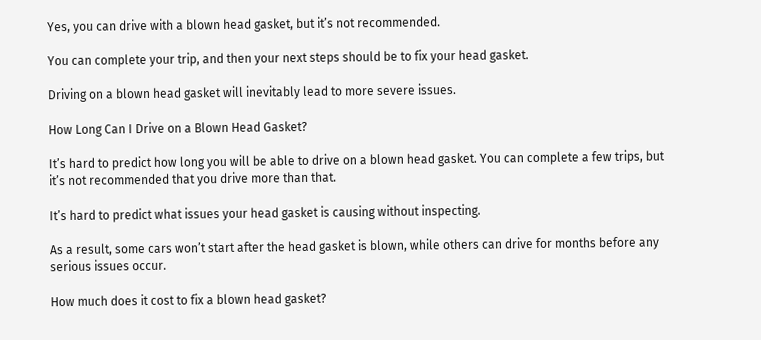Yes, you can drive with a blown head gasket, but it’s not recommended.

You can complete your trip, and then your next steps should be to fix your head gasket.

Driving on a blown head gasket will inevitably lead to more severe issues.

How Long Can I Drive on a Blown Head Gasket?

It’s hard to predict how long you will be able to drive on a blown head gasket. You can complete a few trips, but it’s not recommended that you drive more than that.

It’s hard to predict what issues your head gasket is causing without inspecting.

As a result, some cars won’t start after the head gasket is blown, while others can drive for months before any serious issues occur.

How much does it cost to fix a blown head gasket?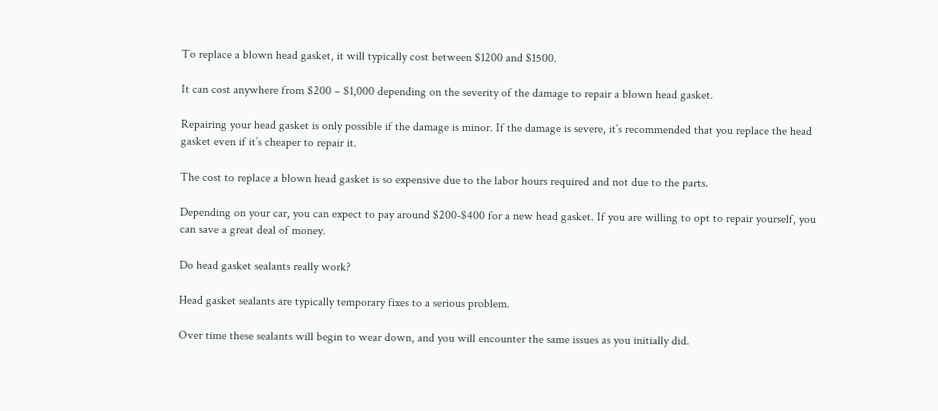To replace a blown head gasket, it will typically cost between $1200 and $1500.

It can cost anywhere from $200 – $1,000 depending on the severity of the damage to repair a blown head gasket.

Repairing your head gasket is only possible if the damage is minor. If the damage is severe, it’s recommended that you replace the head gasket even if it’s cheaper to repair it.

The cost to replace a blown head gasket is so expensive due to the labor hours required and not due to the parts.

Depending on your car, you can expect to pay around $200-$400 for a new head gasket. If you are willing to opt to repair yourself, you can save a great deal of money.

Do head gasket sealants really work?

Head gasket sealants are typically temporary fixes to a serious problem.

Over time these sealants will begin to wear down, and you will encounter the same issues as you initially did.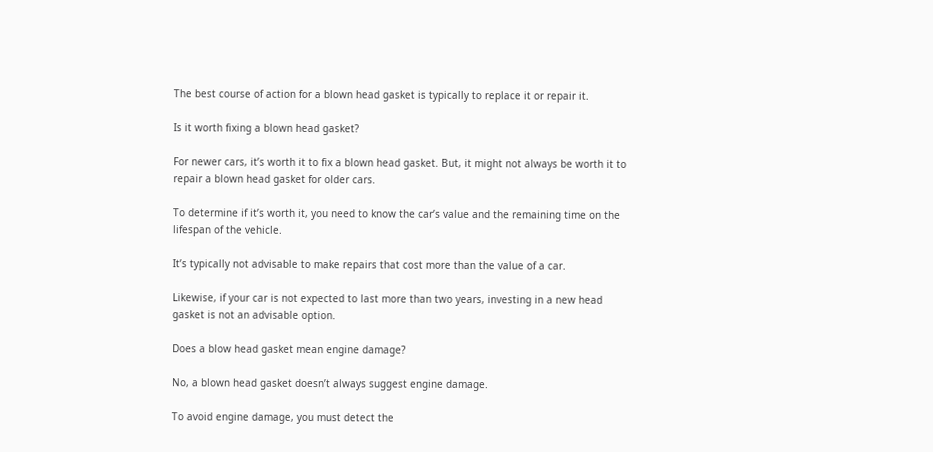The best course of action for a blown head gasket is typically to replace it or repair it.

Is it worth fixing a blown head gasket?

For newer cars, it’s worth it to fix a blown head gasket. But, it might not always be worth it to repair a blown head gasket for older cars.

To determine if it’s worth it, you need to know the car’s value and the remaining time on the lifespan of the vehicle.

It’s typically not advisable to make repairs that cost more than the value of a car.

Likewise, if your car is not expected to last more than two years, investing in a new head gasket is not an advisable option.

Does a blow head gasket mean engine damage?

No, a blown head gasket doesn’t always suggest engine damage.

To avoid engine damage, you must detect the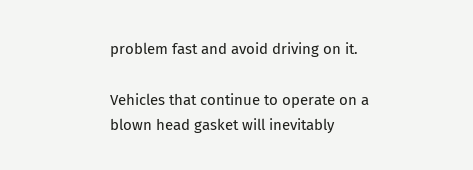problem fast and avoid driving on it.

Vehicles that continue to operate on a blown head gasket will inevitably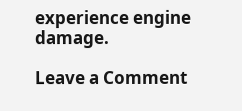experience engine damage.

Leave a Comment